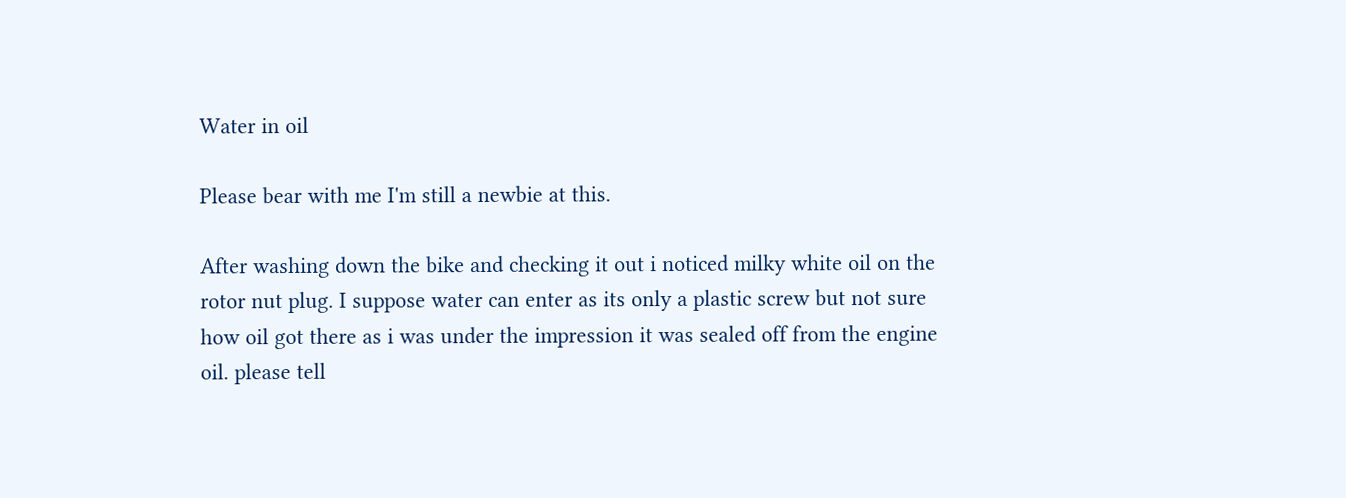Water in oil

Please bear with me I'm still a newbie at this.

After washing down the bike and checking it out i noticed milky white oil on the rotor nut plug. I suppose water can enter as its only a plastic screw but not sure how oil got there as i was under the impression it was sealed off from the engine oil. please tell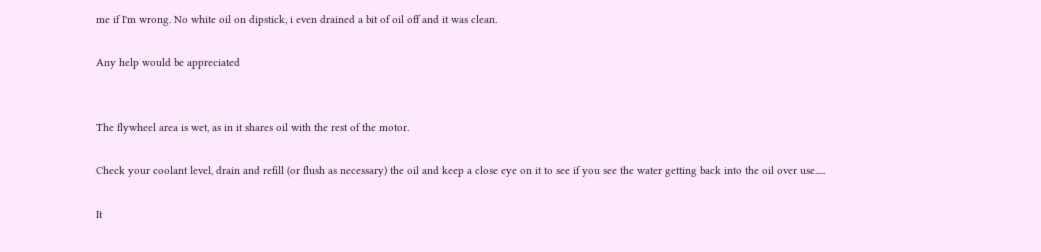me if I'm wrong. No white oil on dipstick, i even drained a bit of oil off and it was clean.

Any help would be appreciated


The flywheel area is wet, as in it shares oil with the rest of the motor.

Check your coolant level, drain and refill (or flush as necessary) the oil and keep a close eye on it to see if you see the water getting back into the oil over use.....

It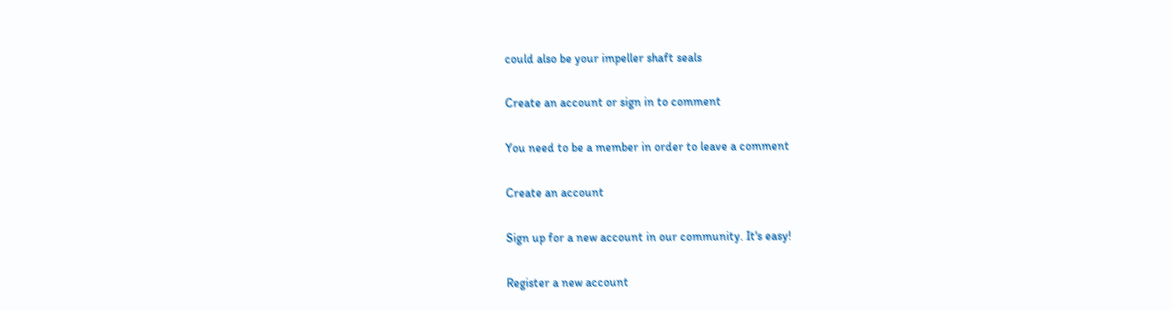could also be your impeller shaft seals

Create an account or sign in to comment

You need to be a member in order to leave a comment

Create an account

Sign up for a new account in our community. It's easy!

Register a new account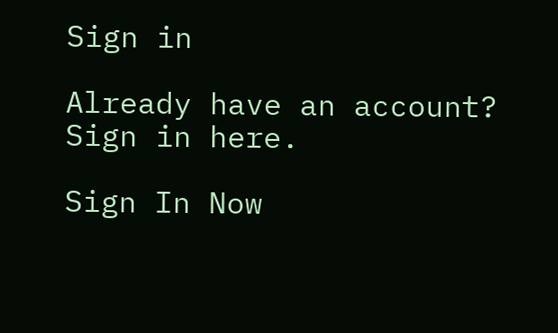Sign in

Already have an account? Sign in here.

Sign In Now